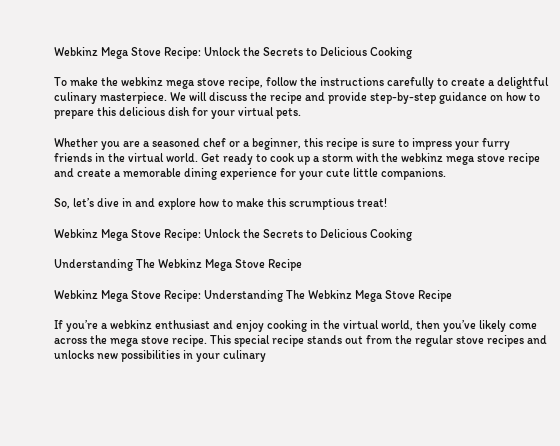Webkinz Mega Stove Recipe: Unlock the Secrets to Delicious Cooking

To make the webkinz mega stove recipe, follow the instructions carefully to create a delightful culinary masterpiece. We will discuss the recipe and provide step-by-step guidance on how to prepare this delicious dish for your virtual pets.

Whether you are a seasoned chef or a beginner, this recipe is sure to impress your furry friends in the virtual world. Get ready to cook up a storm with the webkinz mega stove recipe and create a memorable dining experience for your cute little companions.

So, let’s dive in and explore how to make this scrumptious treat!

Webkinz Mega Stove Recipe: Unlock the Secrets to Delicious Cooking

Understanding The Webkinz Mega Stove Recipe

Webkinz Mega Stove Recipe: Understanding The Webkinz Mega Stove Recipe

If you’re a webkinz enthusiast and enjoy cooking in the virtual world, then you’ve likely come across the mega stove recipe. This special recipe stands out from the regular stove recipes and unlocks new possibilities in your culinary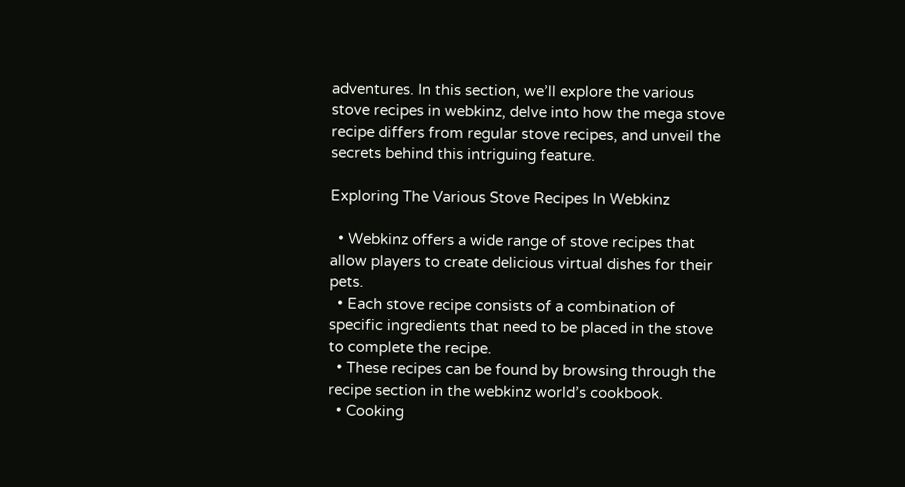adventures. In this section, we’ll explore the various stove recipes in webkinz, delve into how the mega stove recipe differs from regular stove recipes, and unveil the secrets behind this intriguing feature.

Exploring The Various Stove Recipes In Webkinz

  • Webkinz offers a wide range of stove recipes that allow players to create delicious virtual dishes for their pets.
  • Each stove recipe consists of a combination of specific ingredients that need to be placed in the stove to complete the recipe.
  • These recipes can be found by browsing through the recipe section in the webkinz world’s cookbook.
  • Cooking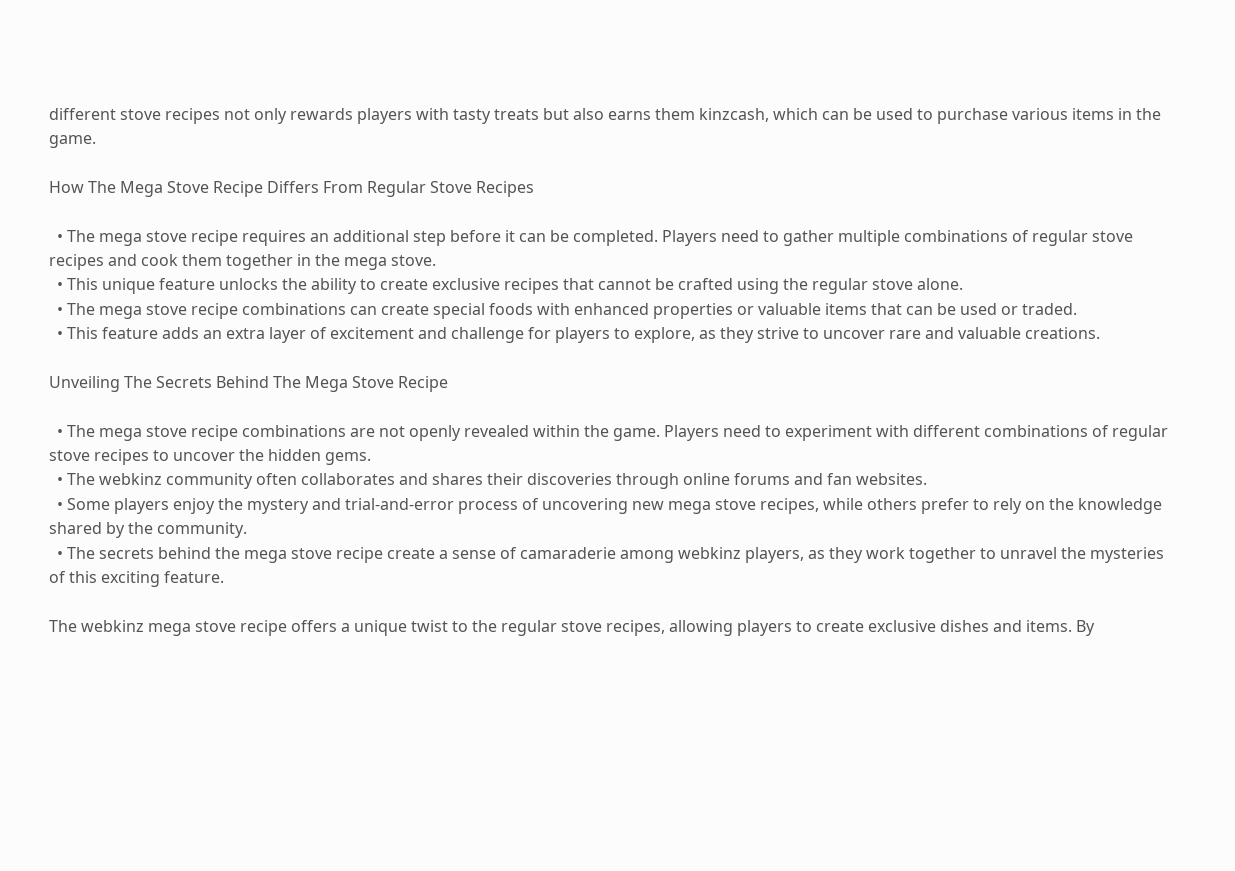different stove recipes not only rewards players with tasty treats but also earns them kinzcash, which can be used to purchase various items in the game.

How The Mega Stove Recipe Differs From Regular Stove Recipes

  • The mega stove recipe requires an additional step before it can be completed. Players need to gather multiple combinations of regular stove recipes and cook them together in the mega stove.
  • This unique feature unlocks the ability to create exclusive recipes that cannot be crafted using the regular stove alone.
  • The mega stove recipe combinations can create special foods with enhanced properties or valuable items that can be used or traded.
  • This feature adds an extra layer of excitement and challenge for players to explore, as they strive to uncover rare and valuable creations.

Unveiling The Secrets Behind The Mega Stove Recipe

  • The mega stove recipe combinations are not openly revealed within the game. Players need to experiment with different combinations of regular stove recipes to uncover the hidden gems.
  • The webkinz community often collaborates and shares their discoveries through online forums and fan websites.
  • Some players enjoy the mystery and trial-and-error process of uncovering new mega stove recipes, while others prefer to rely on the knowledge shared by the community.
  • The secrets behind the mega stove recipe create a sense of camaraderie among webkinz players, as they work together to unravel the mysteries of this exciting feature.

The webkinz mega stove recipe offers a unique twist to the regular stove recipes, allowing players to create exclusive dishes and items. By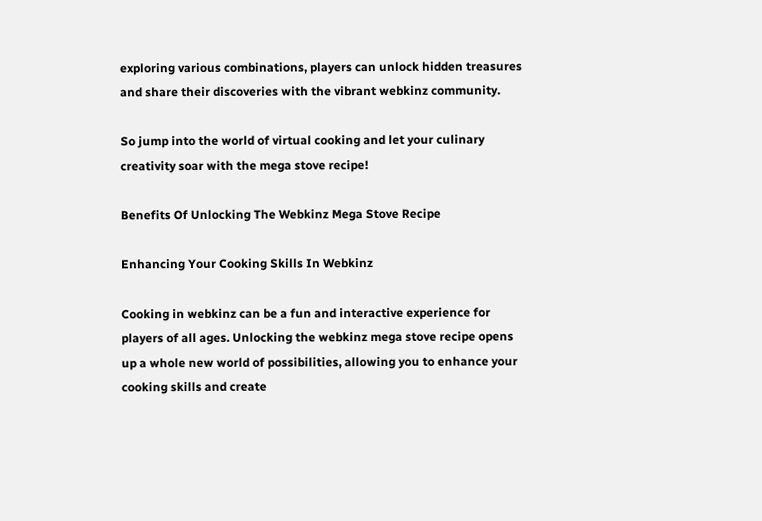exploring various combinations, players can unlock hidden treasures and share their discoveries with the vibrant webkinz community.

So jump into the world of virtual cooking and let your culinary creativity soar with the mega stove recipe!

Benefits Of Unlocking The Webkinz Mega Stove Recipe

Enhancing Your Cooking Skills In Webkinz

Cooking in webkinz can be a fun and interactive experience for players of all ages. Unlocking the webkinz mega stove recipe opens up a whole new world of possibilities, allowing you to enhance your cooking skills and create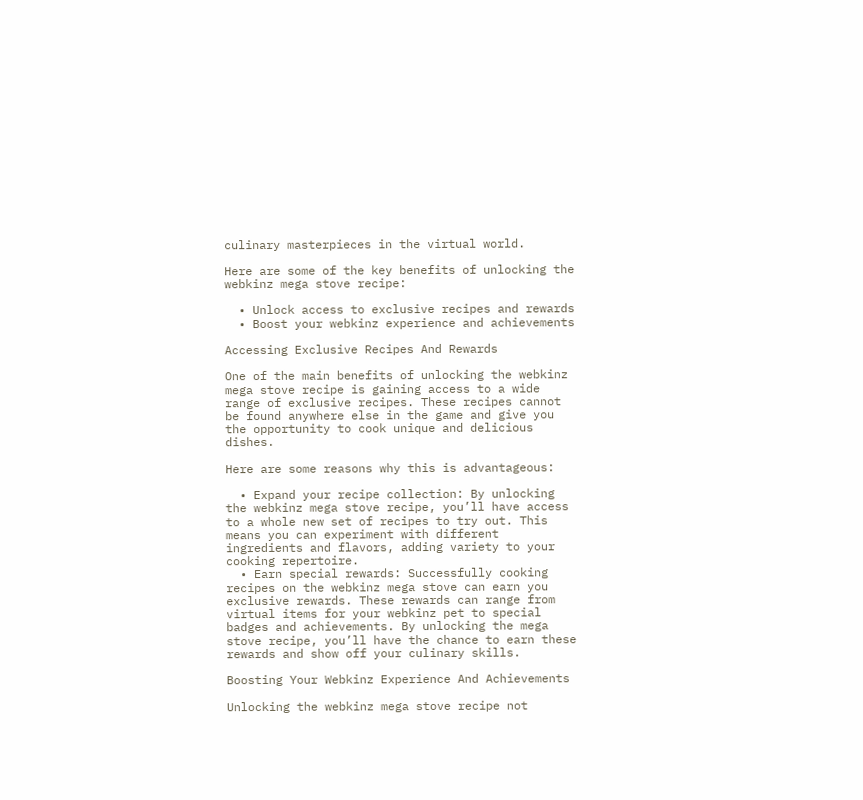culinary masterpieces in the virtual world.

Here are some of the key benefits of unlocking the webkinz mega stove recipe:

  • Unlock access to exclusive recipes and rewards
  • Boost your webkinz experience and achievements

Accessing Exclusive Recipes And Rewards

One of the main benefits of unlocking the webkinz mega stove recipe is gaining access to a wide range of exclusive recipes. These recipes cannot be found anywhere else in the game and give you the opportunity to cook unique and delicious dishes.

Here are some reasons why this is advantageous:

  • Expand your recipe collection: By unlocking the webkinz mega stove recipe, you’ll have access to a whole new set of recipes to try out. This means you can experiment with different ingredients and flavors, adding variety to your cooking repertoire.
  • Earn special rewards: Successfully cooking recipes on the webkinz mega stove can earn you exclusive rewards. These rewards can range from virtual items for your webkinz pet to special badges and achievements. By unlocking the mega stove recipe, you’ll have the chance to earn these rewards and show off your culinary skills.

Boosting Your Webkinz Experience And Achievements

Unlocking the webkinz mega stove recipe not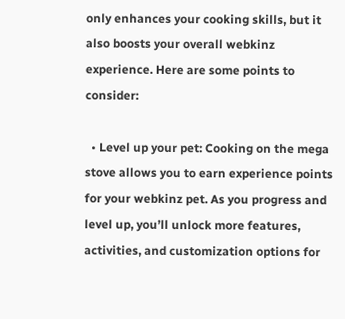only enhances your cooking skills, but it also boosts your overall webkinz experience. Here are some points to consider:

  • Level up your pet: Cooking on the mega stove allows you to earn experience points for your webkinz pet. As you progress and level up, you’ll unlock more features, activities, and customization options for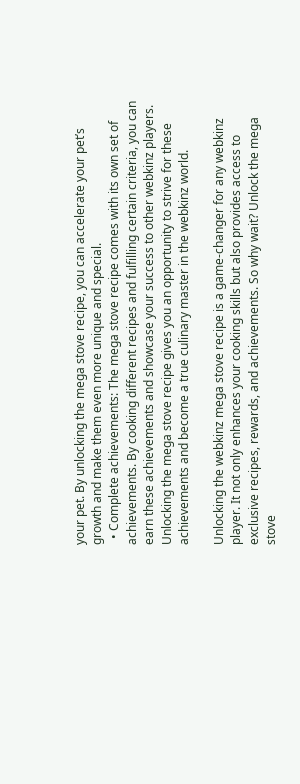your pet. By unlocking the mega stove recipe, you can accelerate your pet’s growth and make them even more unique and special.
  • Complete achievements: The mega stove recipe comes with its own set of achievements. By cooking different recipes and fulfilling certain criteria, you can earn these achievements and showcase your success to other webkinz players. Unlocking the mega stove recipe gives you an opportunity to strive for these achievements and become a true culinary master in the webkinz world.

Unlocking the webkinz mega stove recipe is a game-changer for any webkinz player. It not only enhances your cooking skills but also provides access to exclusive recipes, rewards, and achievements. So why wait? Unlock the mega stove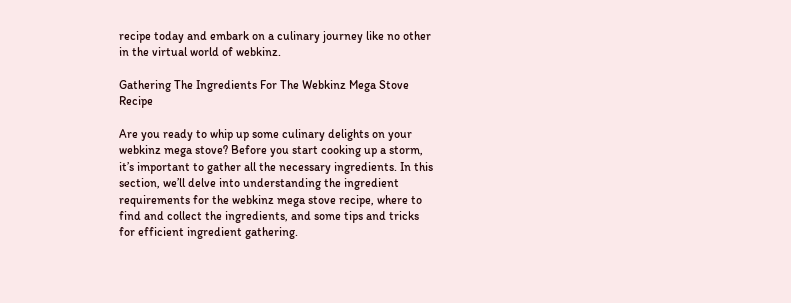recipe today and embark on a culinary journey like no other in the virtual world of webkinz.

Gathering The Ingredients For The Webkinz Mega Stove Recipe

Are you ready to whip up some culinary delights on your webkinz mega stove? Before you start cooking up a storm, it’s important to gather all the necessary ingredients. In this section, we’ll delve into understanding the ingredient requirements for the webkinz mega stove recipe, where to find and collect the ingredients, and some tips and tricks for efficient ingredient gathering.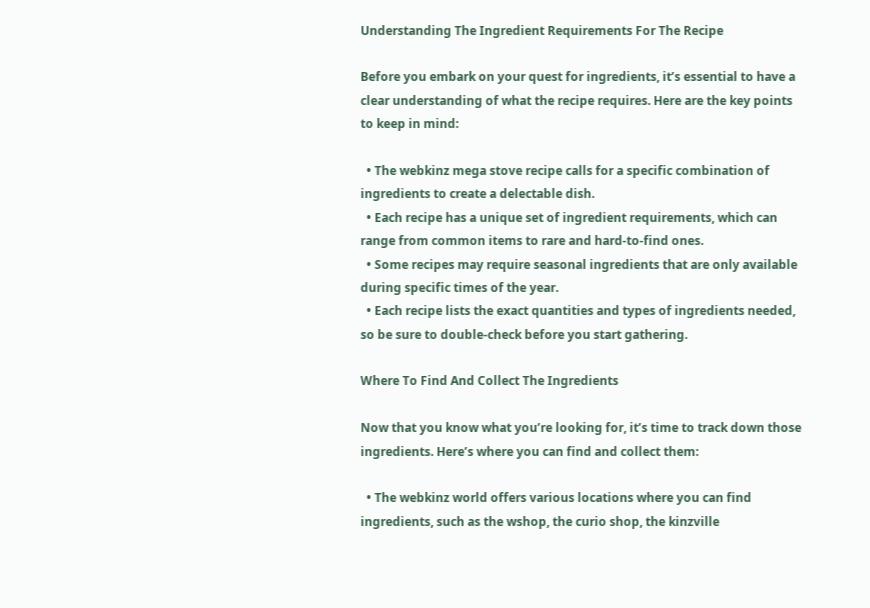Understanding The Ingredient Requirements For The Recipe

Before you embark on your quest for ingredients, it’s essential to have a clear understanding of what the recipe requires. Here are the key points to keep in mind:

  • The webkinz mega stove recipe calls for a specific combination of ingredients to create a delectable dish.
  • Each recipe has a unique set of ingredient requirements, which can range from common items to rare and hard-to-find ones.
  • Some recipes may require seasonal ingredients that are only available during specific times of the year.
  • Each recipe lists the exact quantities and types of ingredients needed, so be sure to double-check before you start gathering.

Where To Find And Collect The Ingredients

Now that you know what you’re looking for, it’s time to track down those ingredients. Here’s where you can find and collect them:

  • The webkinz world offers various locations where you can find ingredients, such as the wshop, the curio shop, the kinzville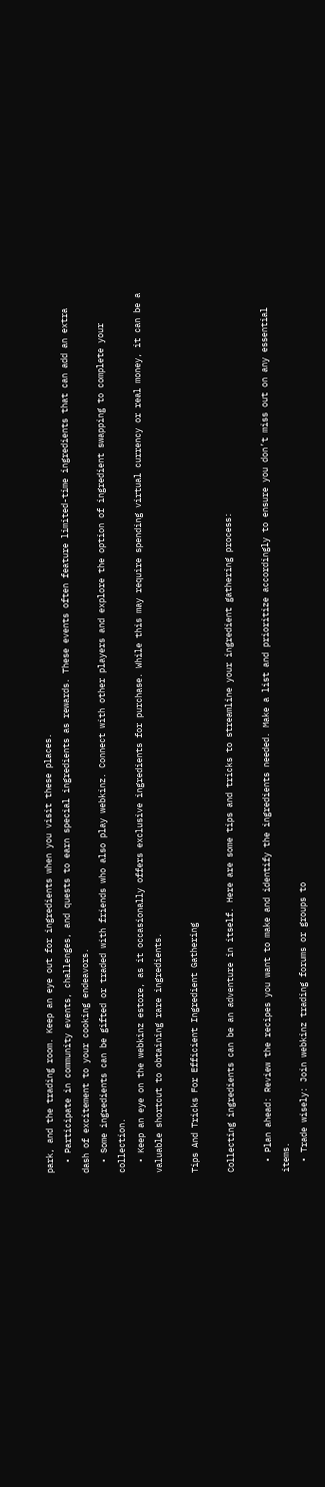park, and the trading room. Keep an eye out for ingredients when you visit these places.
  • Participate in community events, challenges, and quests to earn special ingredients as rewards. These events often feature limited-time ingredients that can add an extra dash of excitement to your cooking endeavors.
  • Some ingredients can be gifted or traded with friends who also play webkinz. Connect with other players and explore the option of ingredient swapping to complete your collection.
  • Keep an eye on the webkinz estore, as it occasionally offers exclusive ingredients for purchase. While this may require spending virtual currency or real money, it can be a valuable shortcut to obtaining rare ingredients.

Tips And Tricks For Efficient Ingredient Gathering

Collecting ingredients can be an adventure in itself. Here are some tips and tricks to streamline your ingredient gathering process:

  • Plan ahead: Review the recipes you want to make and identify the ingredients needed. Make a list and prioritize accordingly to ensure you don’t miss out on any essential items.
  • Trade wisely: Join webkinz trading forums or groups to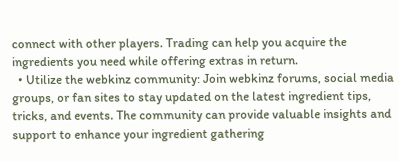connect with other players. Trading can help you acquire the ingredients you need while offering extras in return.
  • Utilize the webkinz community: Join webkinz forums, social media groups, or fan sites to stay updated on the latest ingredient tips, tricks, and events. The community can provide valuable insights and support to enhance your ingredient gathering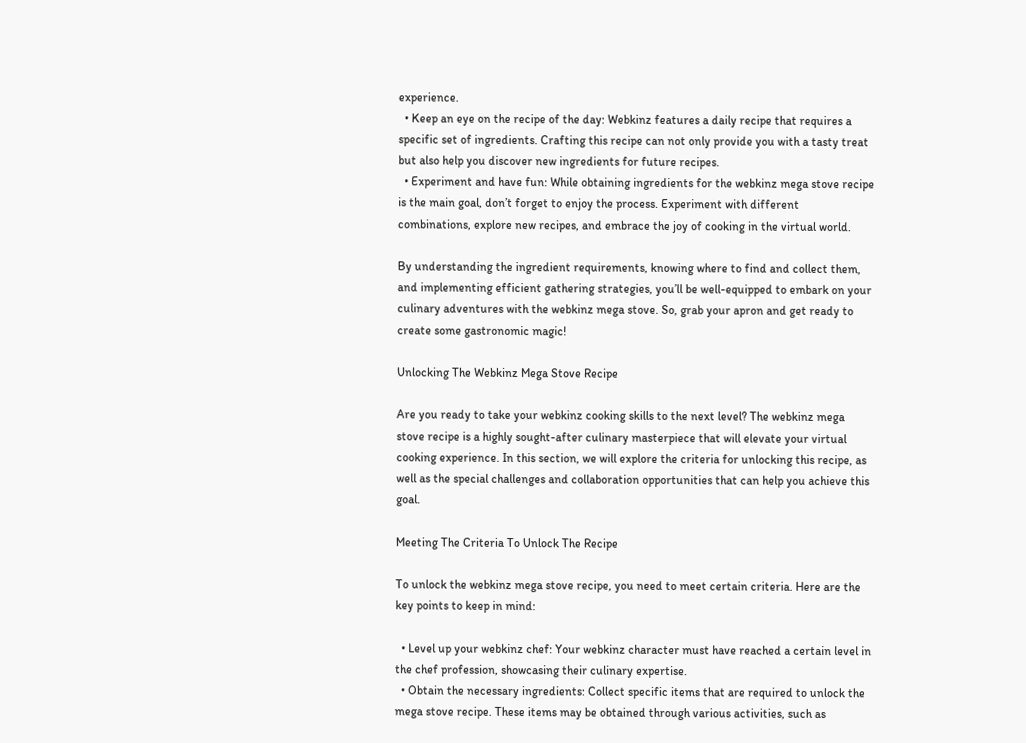experience.
  • Keep an eye on the recipe of the day: Webkinz features a daily recipe that requires a specific set of ingredients. Crafting this recipe can not only provide you with a tasty treat but also help you discover new ingredients for future recipes.
  • Experiment and have fun: While obtaining ingredients for the webkinz mega stove recipe is the main goal, don’t forget to enjoy the process. Experiment with different combinations, explore new recipes, and embrace the joy of cooking in the virtual world.

By understanding the ingredient requirements, knowing where to find and collect them, and implementing efficient gathering strategies, you’ll be well-equipped to embark on your culinary adventures with the webkinz mega stove. So, grab your apron and get ready to create some gastronomic magic!

Unlocking The Webkinz Mega Stove Recipe

Are you ready to take your webkinz cooking skills to the next level? The webkinz mega stove recipe is a highly sought-after culinary masterpiece that will elevate your virtual cooking experience. In this section, we will explore the criteria for unlocking this recipe, as well as the special challenges and collaboration opportunities that can help you achieve this goal.

Meeting The Criteria To Unlock The Recipe

To unlock the webkinz mega stove recipe, you need to meet certain criteria. Here are the key points to keep in mind:

  • Level up your webkinz chef: Your webkinz character must have reached a certain level in the chef profession, showcasing their culinary expertise.
  • Obtain the necessary ingredients: Collect specific items that are required to unlock the mega stove recipe. These items may be obtained through various activities, such as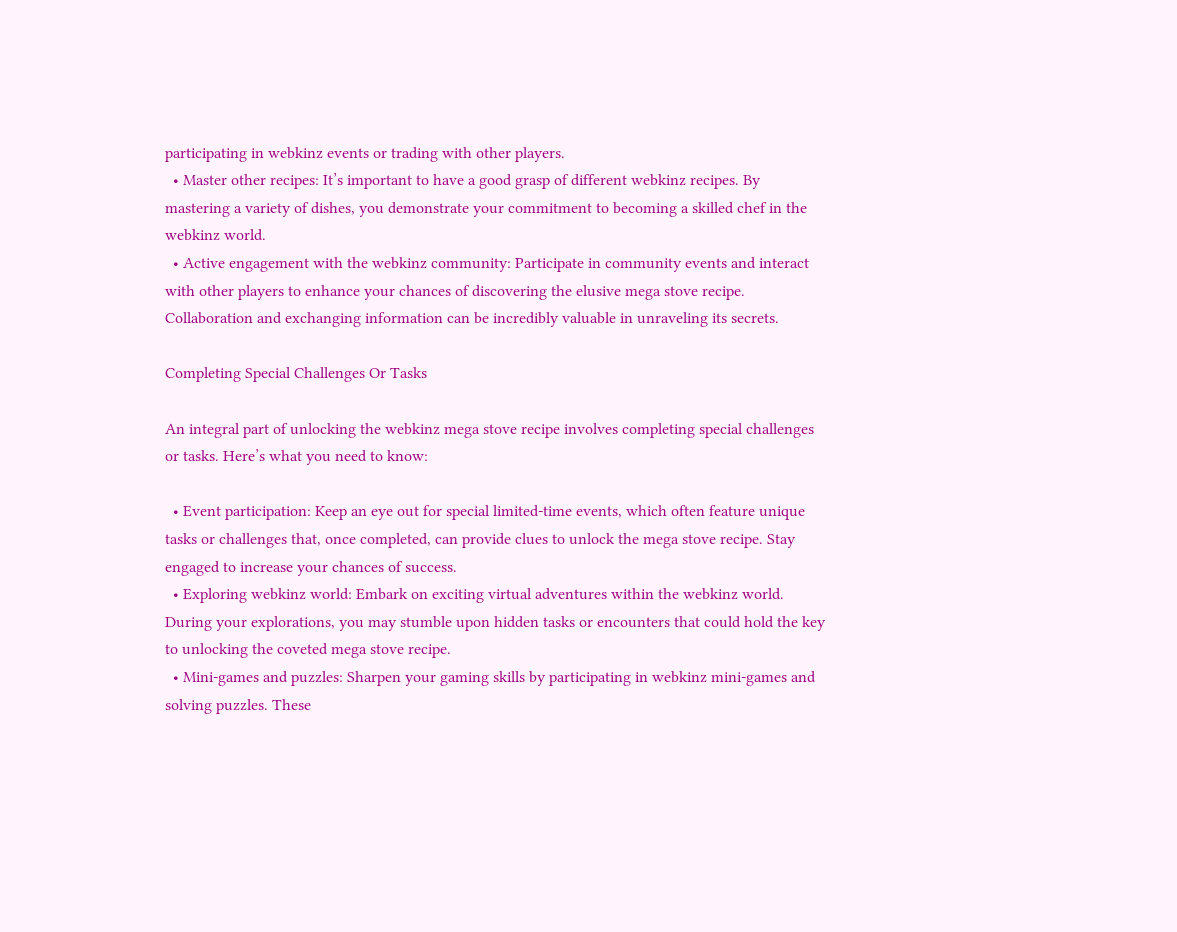participating in webkinz events or trading with other players.
  • Master other recipes: It’s important to have a good grasp of different webkinz recipes. By mastering a variety of dishes, you demonstrate your commitment to becoming a skilled chef in the webkinz world.
  • Active engagement with the webkinz community: Participate in community events and interact with other players to enhance your chances of discovering the elusive mega stove recipe. Collaboration and exchanging information can be incredibly valuable in unraveling its secrets.

Completing Special Challenges Or Tasks

An integral part of unlocking the webkinz mega stove recipe involves completing special challenges or tasks. Here’s what you need to know:

  • Event participation: Keep an eye out for special limited-time events, which often feature unique tasks or challenges that, once completed, can provide clues to unlock the mega stove recipe. Stay engaged to increase your chances of success.
  • Exploring webkinz world: Embark on exciting virtual adventures within the webkinz world. During your explorations, you may stumble upon hidden tasks or encounters that could hold the key to unlocking the coveted mega stove recipe.
  • Mini-games and puzzles: Sharpen your gaming skills by participating in webkinz mini-games and solving puzzles. These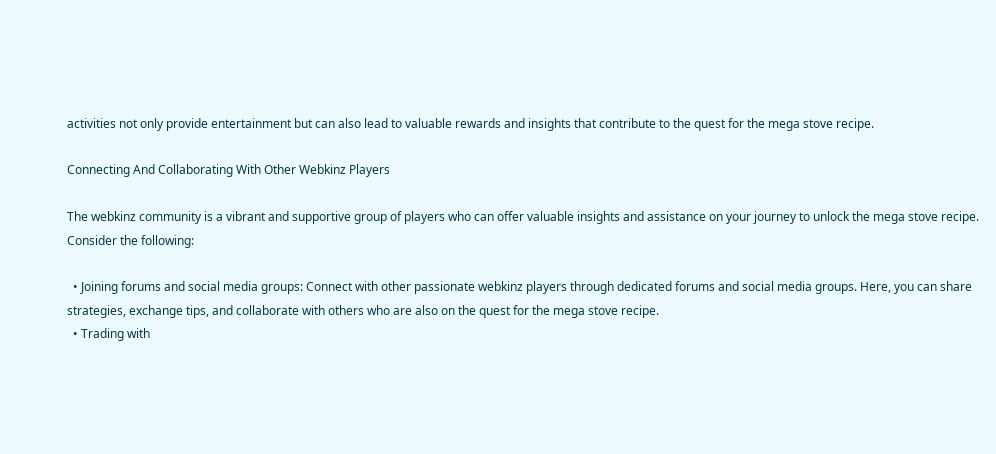activities not only provide entertainment but can also lead to valuable rewards and insights that contribute to the quest for the mega stove recipe.

Connecting And Collaborating With Other Webkinz Players

The webkinz community is a vibrant and supportive group of players who can offer valuable insights and assistance on your journey to unlock the mega stove recipe. Consider the following:

  • Joining forums and social media groups: Connect with other passionate webkinz players through dedicated forums and social media groups. Here, you can share strategies, exchange tips, and collaborate with others who are also on the quest for the mega stove recipe.
  • Trading with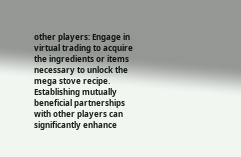other players: Engage in virtual trading to acquire the ingredients or items necessary to unlock the mega stove recipe. Establishing mutually beneficial partnerships with other players can significantly enhance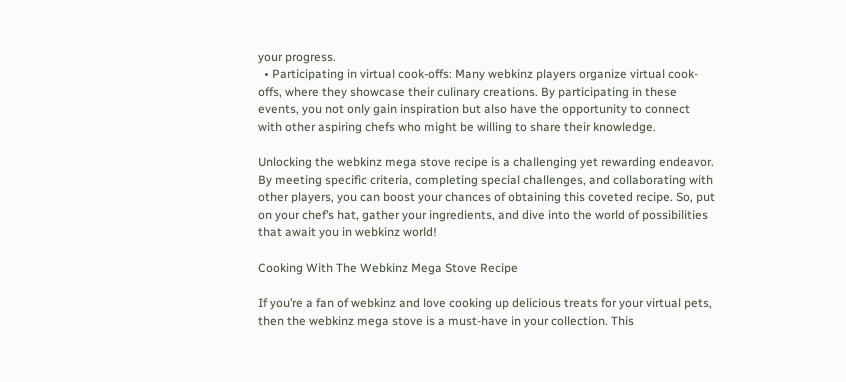your progress.
  • Participating in virtual cook-offs: Many webkinz players organize virtual cook-offs, where they showcase their culinary creations. By participating in these events, you not only gain inspiration but also have the opportunity to connect with other aspiring chefs who might be willing to share their knowledge.

Unlocking the webkinz mega stove recipe is a challenging yet rewarding endeavor. By meeting specific criteria, completing special challenges, and collaborating with other players, you can boost your chances of obtaining this coveted recipe. So, put on your chef’s hat, gather your ingredients, and dive into the world of possibilities that await you in webkinz world!

Cooking With The Webkinz Mega Stove Recipe

If you’re a fan of webkinz and love cooking up delicious treats for your virtual pets, then the webkinz mega stove is a must-have in your collection. This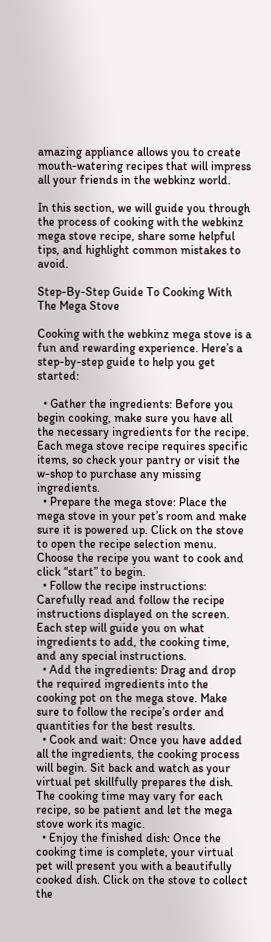amazing appliance allows you to create mouth-watering recipes that will impress all your friends in the webkinz world.

In this section, we will guide you through the process of cooking with the webkinz mega stove recipe, share some helpful tips, and highlight common mistakes to avoid.

Step-By-Step Guide To Cooking With The Mega Stove

Cooking with the webkinz mega stove is a fun and rewarding experience. Here’s a step-by-step guide to help you get started:

  • Gather the ingredients: Before you begin cooking, make sure you have all the necessary ingredients for the recipe. Each mega stove recipe requires specific items, so check your pantry or visit the w-shop to purchase any missing ingredients.
  • Prepare the mega stove: Place the mega stove in your pet’s room and make sure it is powered up. Click on the stove to open the recipe selection menu. Choose the recipe you want to cook and click “start” to begin.
  • Follow the recipe instructions: Carefully read and follow the recipe instructions displayed on the screen. Each step will guide you on what ingredients to add, the cooking time, and any special instructions.
  • Add the ingredients: Drag and drop the required ingredients into the cooking pot on the mega stove. Make sure to follow the recipe’s order and quantities for the best results.
  • Cook and wait: Once you have added all the ingredients, the cooking process will begin. Sit back and watch as your virtual pet skillfully prepares the dish. The cooking time may vary for each recipe, so be patient and let the mega stove work its magic.
  • Enjoy the finished dish: Once the cooking time is complete, your virtual pet will present you with a beautifully cooked dish. Click on the stove to collect the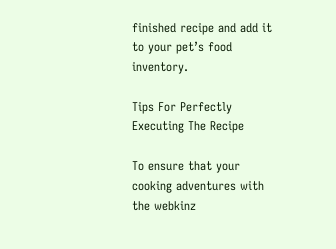finished recipe and add it to your pet’s food inventory.

Tips For Perfectly Executing The Recipe

To ensure that your cooking adventures with the webkinz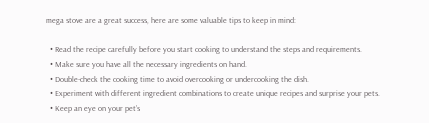mega stove are a great success, here are some valuable tips to keep in mind:

  • Read the recipe carefully before you start cooking to understand the steps and requirements.
  • Make sure you have all the necessary ingredients on hand.
  • Double-check the cooking time to avoid overcooking or undercooking the dish.
  • Experiment with different ingredient combinations to create unique recipes and surprise your pets.
  • Keep an eye on your pet’s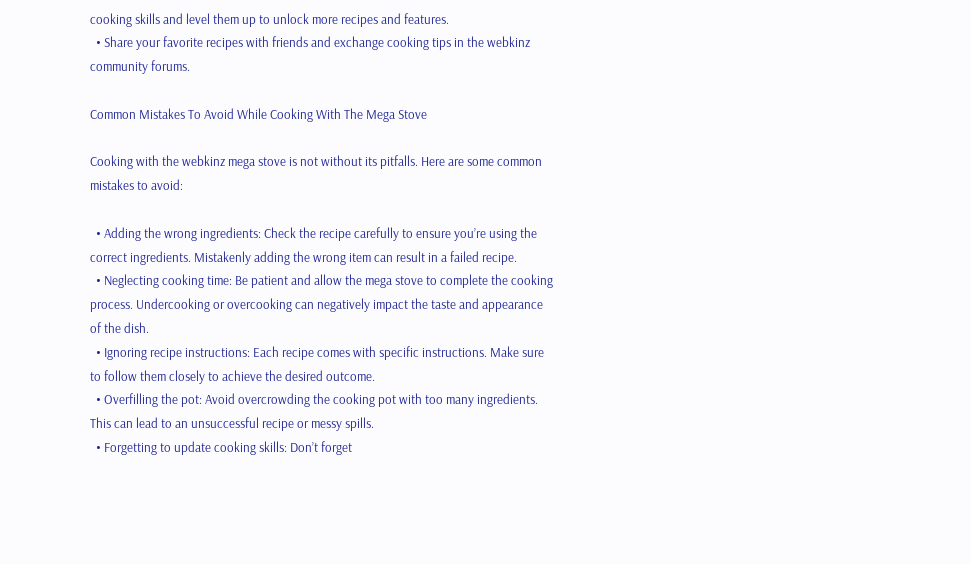cooking skills and level them up to unlock more recipes and features.
  • Share your favorite recipes with friends and exchange cooking tips in the webkinz community forums.

Common Mistakes To Avoid While Cooking With The Mega Stove

Cooking with the webkinz mega stove is not without its pitfalls. Here are some common mistakes to avoid:

  • Adding the wrong ingredients: Check the recipe carefully to ensure you’re using the correct ingredients. Mistakenly adding the wrong item can result in a failed recipe.
  • Neglecting cooking time: Be patient and allow the mega stove to complete the cooking process. Undercooking or overcooking can negatively impact the taste and appearance of the dish.
  • Ignoring recipe instructions: Each recipe comes with specific instructions. Make sure to follow them closely to achieve the desired outcome.
  • Overfilling the pot: Avoid overcrowding the cooking pot with too many ingredients. This can lead to an unsuccessful recipe or messy spills.
  • Forgetting to update cooking skills: Don’t forget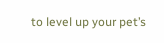to level up your pet’s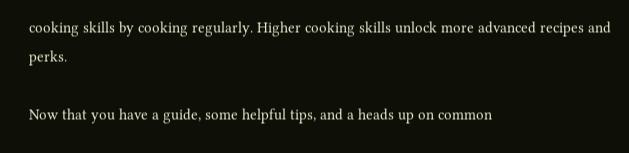cooking skills by cooking regularly. Higher cooking skills unlock more advanced recipes and perks.

Now that you have a guide, some helpful tips, and a heads up on common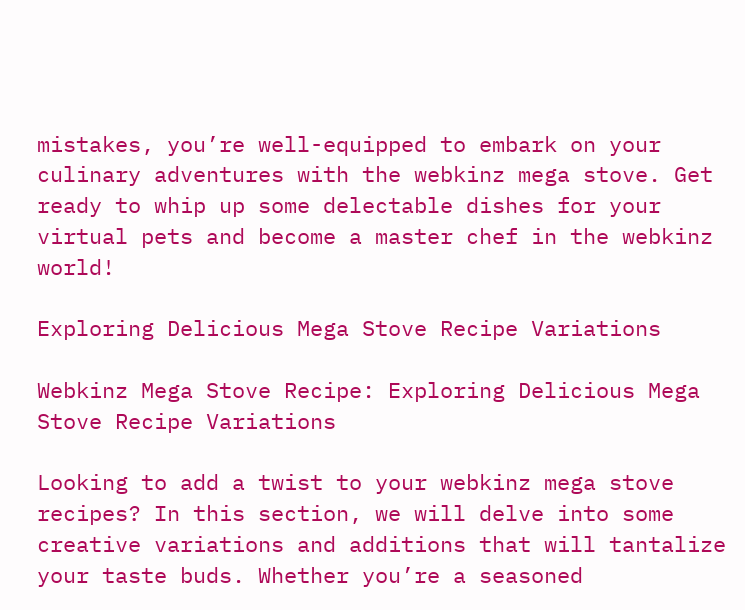mistakes, you’re well-equipped to embark on your culinary adventures with the webkinz mega stove. Get ready to whip up some delectable dishes for your virtual pets and become a master chef in the webkinz world!

Exploring Delicious Mega Stove Recipe Variations

Webkinz Mega Stove Recipe: Exploring Delicious Mega Stove Recipe Variations

Looking to add a twist to your webkinz mega stove recipes? In this section, we will delve into some creative variations and additions that will tantalize your taste buds. Whether you’re a seasoned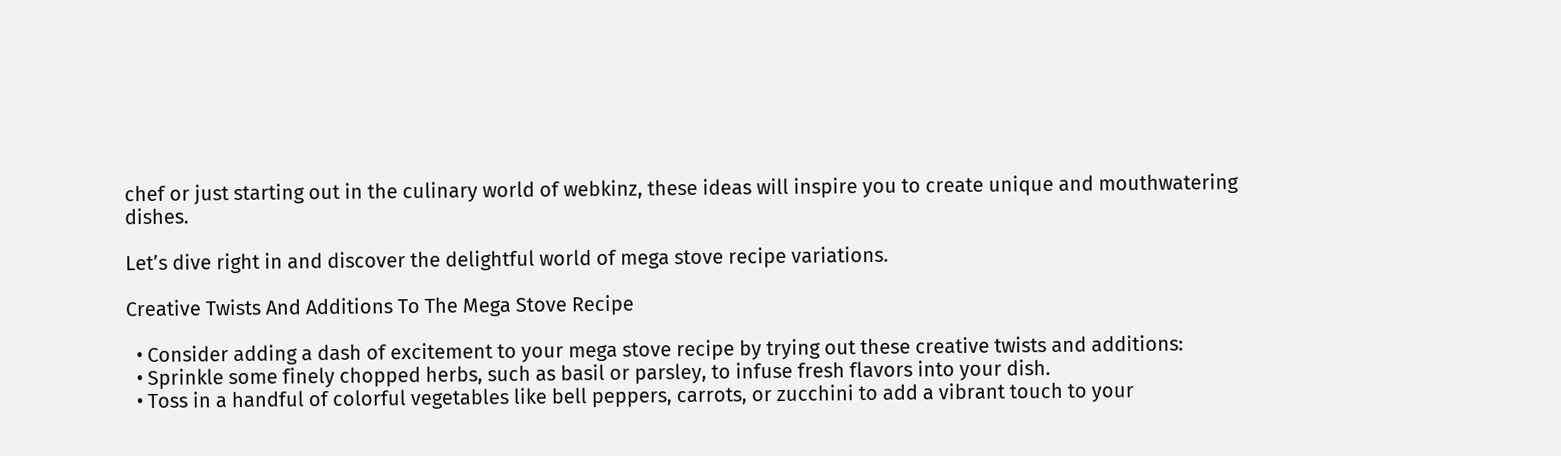chef or just starting out in the culinary world of webkinz, these ideas will inspire you to create unique and mouthwatering dishes.

Let’s dive right in and discover the delightful world of mega stove recipe variations.

Creative Twists And Additions To The Mega Stove Recipe

  • Consider adding a dash of excitement to your mega stove recipe by trying out these creative twists and additions:
  • Sprinkle some finely chopped herbs, such as basil or parsley, to infuse fresh flavors into your dish.
  • Toss in a handful of colorful vegetables like bell peppers, carrots, or zucchini to add a vibrant touch to your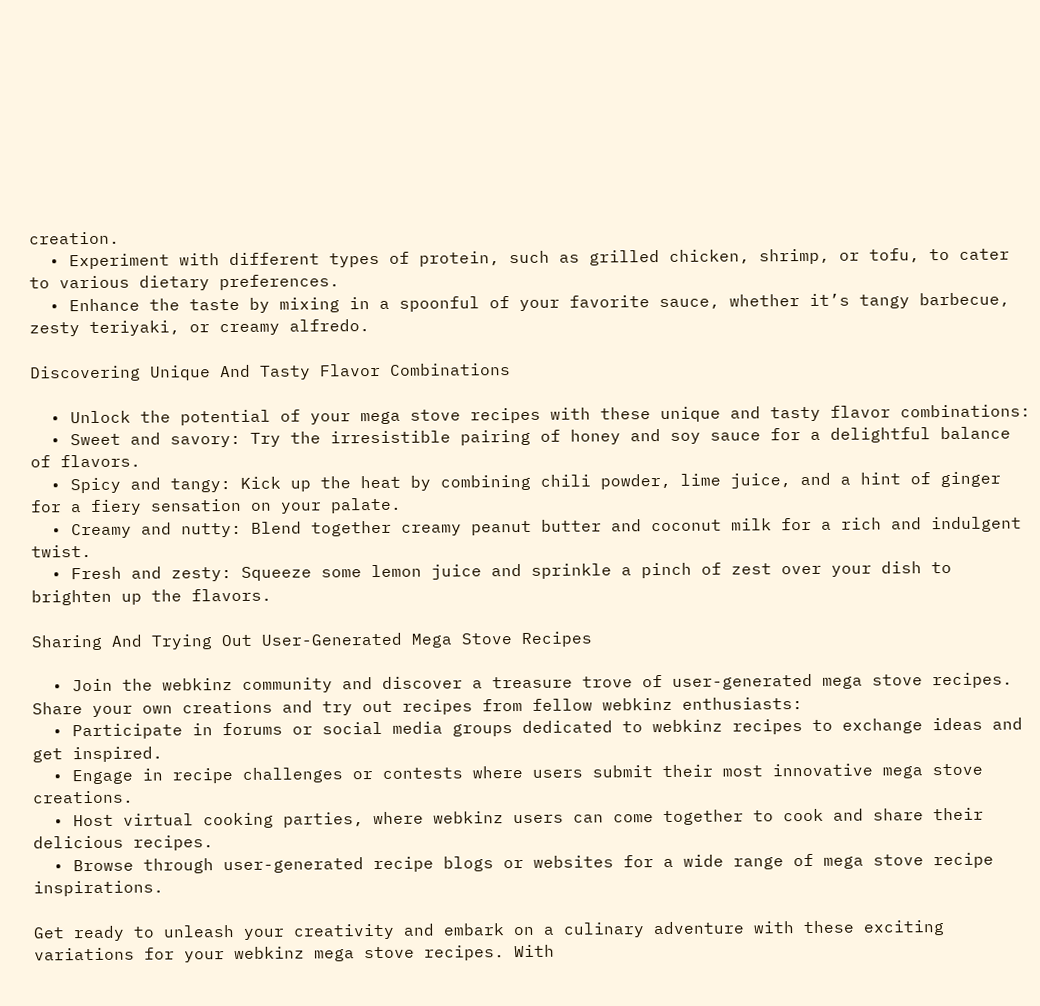creation.
  • Experiment with different types of protein, such as grilled chicken, shrimp, or tofu, to cater to various dietary preferences.
  • Enhance the taste by mixing in a spoonful of your favorite sauce, whether it’s tangy barbecue, zesty teriyaki, or creamy alfredo.

Discovering Unique And Tasty Flavor Combinations

  • Unlock the potential of your mega stove recipes with these unique and tasty flavor combinations:
  • Sweet and savory: Try the irresistible pairing of honey and soy sauce for a delightful balance of flavors.
  • Spicy and tangy: Kick up the heat by combining chili powder, lime juice, and a hint of ginger for a fiery sensation on your palate.
  • Creamy and nutty: Blend together creamy peanut butter and coconut milk for a rich and indulgent twist.
  • Fresh and zesty: Squeeze some lemon juice and sprinkle a pinch of zest over your dish to brighten up the flavors.

Sharing And Trying Out User-Generated Mega Stove Recipes

  • Join the webkinz community and discover a treasure trove of user-generated mega stove recipes. Share your own creations and try out recipes from fellow webkinz enthusiasts:
  • Participate in forums or social media groups dedicated to webkinz recipes to exchange ideas and get inspired.
  • Engage in recipe challenges or contests where users submit their most innovative mega stove creations.
  • Host virtual cooking parties, where webkinz users can come together to cook and share their delicious recipes.
  • Browse through user-generated recipe blogs or websites for a wide range of mega stove recipe inspirations.

Get ready to unleash your creativity and embark on a culinary adventure with these exciting variations for your webkinz mega stove recipes. With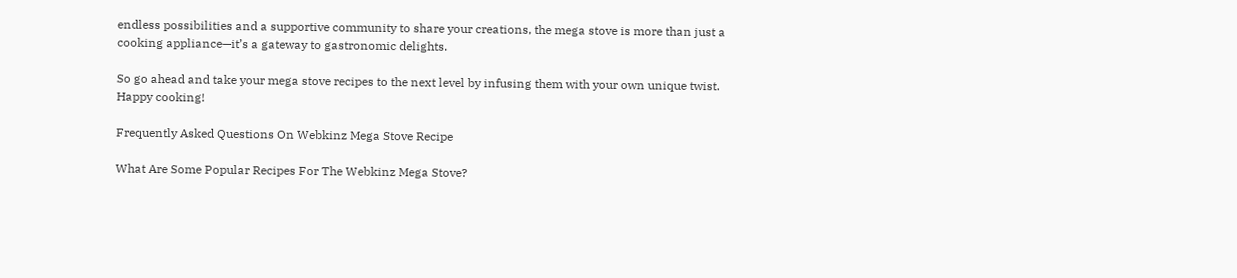endless possibilities and a supportive community to share your creations, the mega stove is more than just a cooking appliance—it’s a gateway to gastronomic delights.

So go ahead and take your mega stove recipes to the next level by infusing them with your own unique twist. Happy cooking!

Frequently Asked Questions On Webkinz Mega Stove Recipe

What Are Some Popular Recipes For The Webkinz Mega Stove?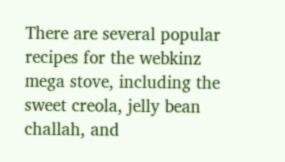There are several popular recipes for the webkinz mega stove, including the sweet creola, jelly bean challah, and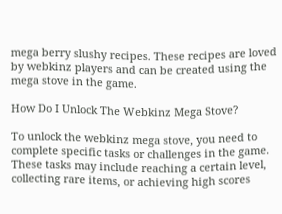mega berry slushy recipes. These recipes are loved by webkinz players and can be created using the mega stove in the game.

How Do I Unlock The Webkinz Mega Stove?

To unlock the webkinz mega stove, you need to complete specific tasks or challenges in the game. These tasks may include reaching a certain level, collecting rare items, or achieving high scores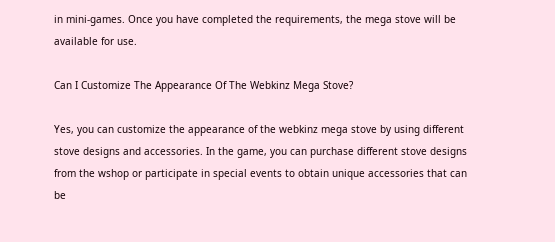in mini-games. Once you have completed the requirements, the mega stove will be available for use.

Can I Customize The Appearance Of The Webkinz Mega Stove?

Yes, you can customize the appearance of the webkinz mega stove by using different stove designs and accessories. In the game, you can purchase different stove designs from the wshop or participate in special events to obtain unique accessories that can be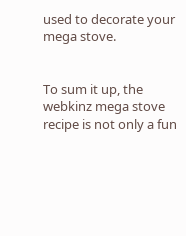used to decorate your mega stove.


To sum it up, the webkinz mega stove recipe is not only a fun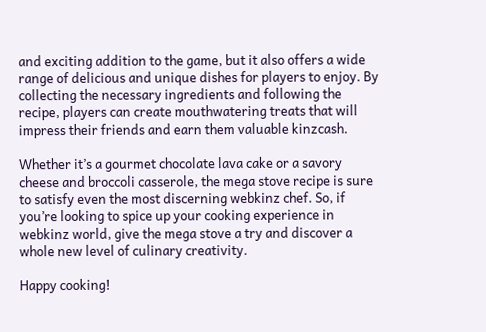and exciting addition to the game, but it also offers a wide range of delicious and unique dishes for players to enjoy. By collecting the necessary ingredients and following the recipe, players can create mouthwatering treats that will impress their friends and earn them valuable kinzcash.

Whether it’s a gourmet chocolate lava cake or a savory cheese and broccoli casserole, the mega stove recipe is sure to satisfy even the most discerning webkinz chef. So, if you’re looking to spice up your cooking experience in webkinz world, give the mega stove a try and discover a whole new level of culinary creativity.

Happy cooking!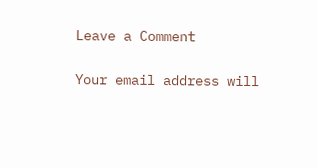Leave a Comment

Your email address will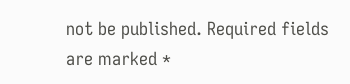not be published. Required fields are marked *